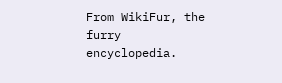From WikiFur, the furry encyclopedia.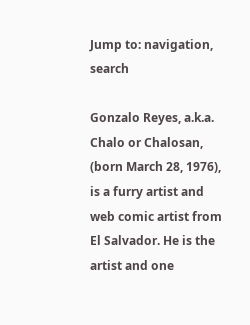Jump to: navigation, search

Gonzalo Reyes, a.k.a. Chalo or Chalosan, (born March 28, 1976), is a furry artist and web comic artist from El Salvador. He is the artist and one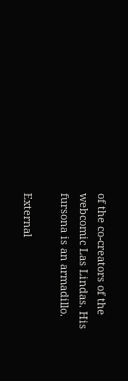of the co-creators of the webcomic Las Lindas. His fursona is an armadillo.

External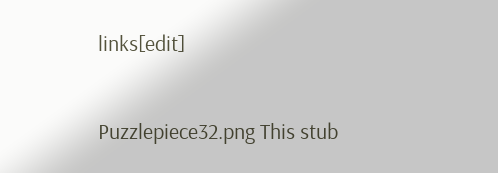links[edit]

Puzzlepiece32.png This stub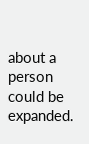about a person could be expanded.